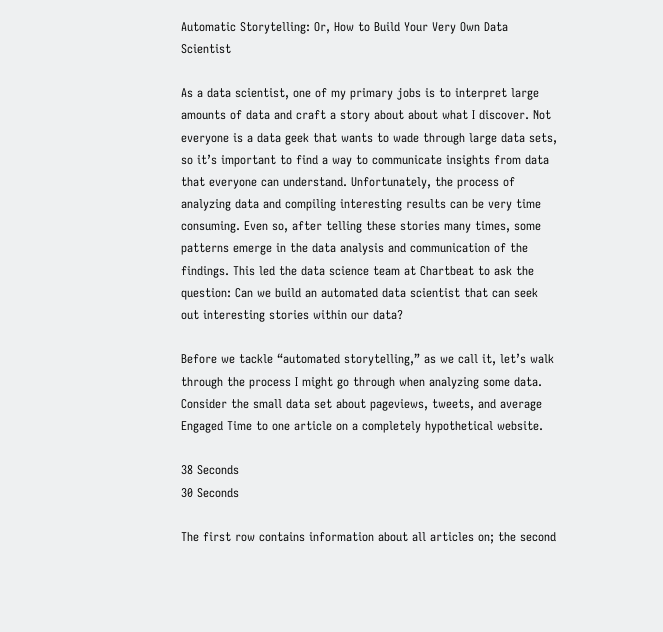Automatic Storytelling: Or, How to Build Your Very Own Data Scientist

As a data scientist, one of my primary jobs is to interpret large amounts of data and craft a story about about what I discover. Not everyone is a data geek that wants to wade through large data sets, so it’s important to find a way to communicate insights from data that everyone can understand. Unfortunately, the process of analyzing data and compiling interesting results can be very time consuming. Even so, after telling these stories many times, some patterns emerge in the data analysis and communication of the findings. This led the data science team at Chartbeat to ask the question: Can we build an automated data scientist that can seek out interesting stories within our data?

Before we tackle “automated storytelling,” as we call it, let’s walk through the process I might go through when analyzing some data. Consider the small data set about pageviews, tweets, and average Engaged Time to one article on a completely hypothetical website.

38 Seconds
30 Seconds

The first row contains information about all articles on; the second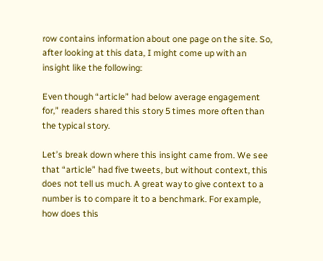row contains information about one page on the site. So, after looking at this data, I might come up with an insight like the following:

Even though “article” had below average engagement for,” readers shared this story 5 times more often than the typical story.

Let’s break down where this insight came from. We see that “article” had five tweets, but without context, this does not tell us much. A great way to give context to a number is to compare it to a benchmark. For example, how does this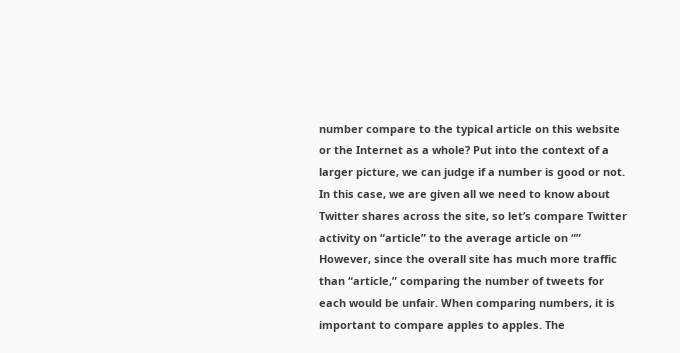number compare to the typical article on this website or the Internet as a whole? Put into the context of a larger picture, we can judge if a number is good or not. In this case, we are given all we need to know about Twitter shares across the site, so let’s compare Twitter activity on “article” to the average article on “”  However, since the overall site has much more traffic than “article,” comparing the number of tweets for each would be unfair. When comparing numbers, it is important to compare apples to apples. The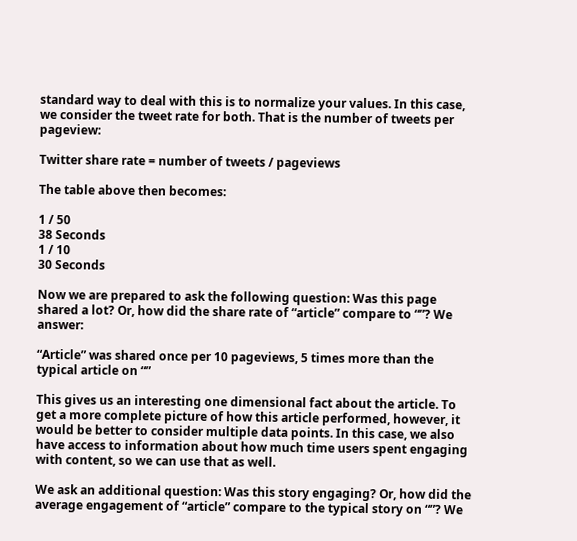standard way to deal with this is to normalize your values. In this case, we consider the tweet rate for both. That is the number of tweets per pageview:

Twitter share rate = number of tweets / pageviews

The table above then becomes:

1 / 50
38 Seconds
1 / 10
30 Seconds

Now we are prepared to ask the following question: Was this page shared a lot? Or, how did the share rate of “article” compare to “”? We answer:

“Article” was shared once per 10 pageviews, 5 times more than the typical article on “”

This gives us an interesting one dimensional fact about the article. To get a more complete picture of how this article performed, however, it would be better to consider multiple data points. In this case, we also have access to information about how much time users spent engaging with content, so we can use that as well.

We ask an additional question: Was this story engaging? Or, how did the average engagement of “article” compare to the typical story on “”? We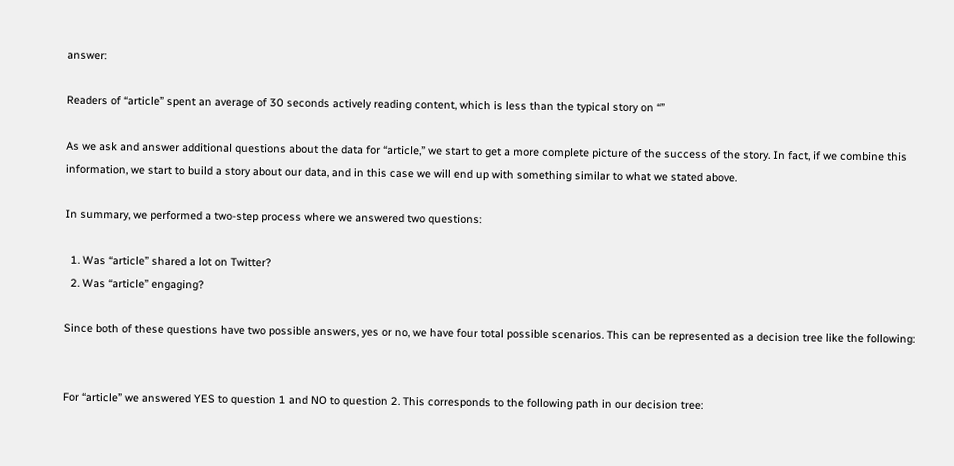answer:

Readers of “article” spent an average of 30 seconds actively reading content, which is less than the typical story on “”

As we ask and answer additional questions about the data for “article,” we start to get a more complete picture of the success of the story. In fact, if we combine this information, we start to build a story about our data, and in this case we will end up with something similar to what we stated above.

In summary, we performed a two-step process where we answered two questions:

  1. Was “article” shared a lot on Twitter?
  2. Was “article” engaging?

Since both of these questions have two possible answers, yes or no, we have four total possible scenarios. This can be represented as a decision tree like the following:


For “article” we answered YES to question 1 and NO to question 2. This corresponds to the following path in our decision tree: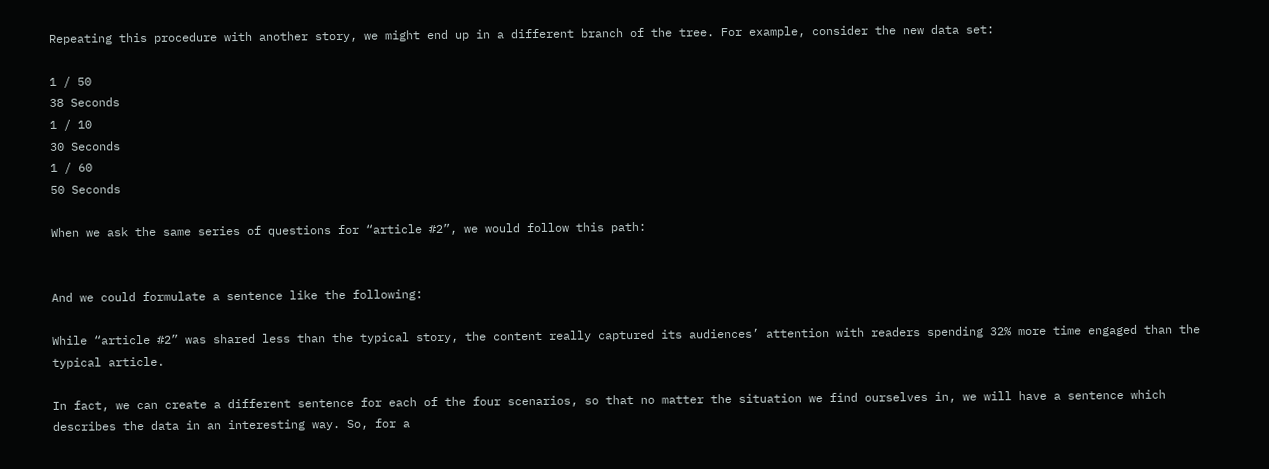Repeating this procedure with another story, we might end up in a different branch of the tree. For example, consider the new data set:

1 / 50
38 Seconds
1 / 10
30 Seconds
1 / 60
50 Seconds

When we ask the same series of questions for “article #2”, we would follow this path:


And we could formulate a sentence like the following:

While “article #2” was shared less than the typical story, the content really captured its audiences’ attention with readers spending 32% more time engaged than the typical article.

In fact, we can create a different sentence for each of the four scenarios, so that no matter the situation we find ourselves in, we will have a sentence which describes the data in an interesting way. So, for a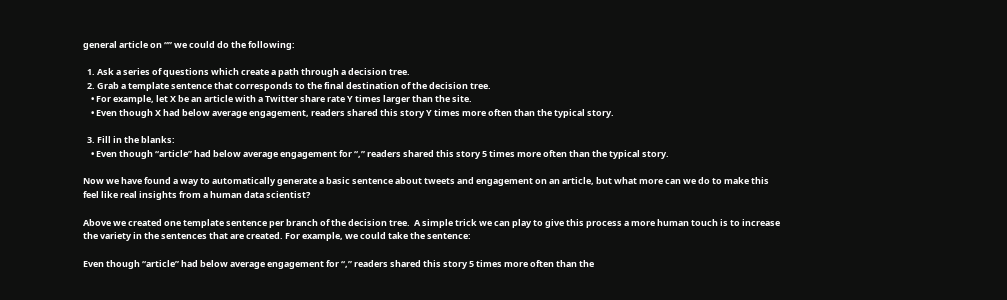general article on “” we could do the following:

  1. Ask a series of questions which create a path through a decision tree.
  2. Grab a template sentence that corresponds to the final destination of the decision tree.
    • For example, let X be an article with a Twitter share rate Y times larger than the site.
    • Even though X had below average engagement, readers shared this story Y times more often than the typical story.

  3. Fill in the blanks:
    • Even though “article” had below average engagement for “,” readers shared this story 5 times more often than the typical story.

Now we have found a way to automatically generate a basic sentence about tweets and engagement on an article, but what more can we do to make this feel like real insights from a human data scientist?

Above we created one template sentence per branch of the decision tree.  A simple trick we can play to give this process a more human touch is to increase the variety in the sentences that are created. For example, we could take the sentence:

Even though “article” had below average engagement for “,” readers shared this story 5 times more often than the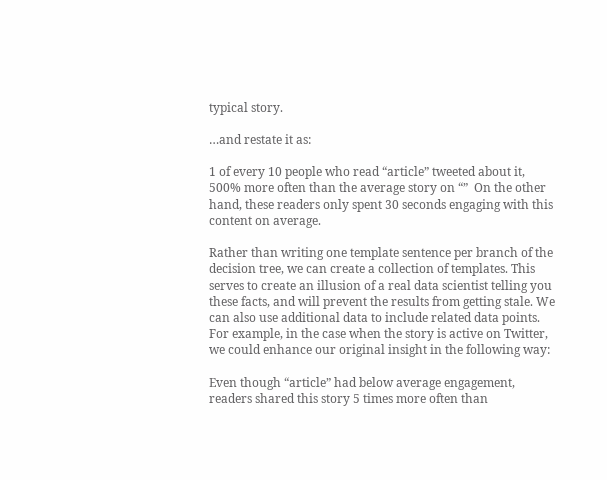typical story.

…and restate it as:

1 of every 10 people who read “article” tweeted about it, 500% more often than the average story on “”  On the other hand, these readers only spent 30 seconds engaging with this content on average.

Rather than writing one template sentence per branch of the decision tree, we can create a collection of templates. This serves to create an illusion of a real data scientist telling you these facts, and will prevent the results from getting stale. We can also use additional data to include related data points. For example, in the case when the story is active on Twitter, we could enhance our original insight in the following way:

Even though “article” had below average engagement, readers shared this story 5 times more often than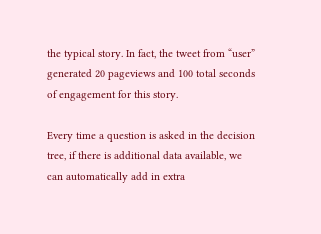the typical story. In fact, the tweet from “user” generated 20 pageviews and 100 total seconds of engagement for this story.

Every time a question is asked in the decision tree, if there is additional data available, we can automatically add in extra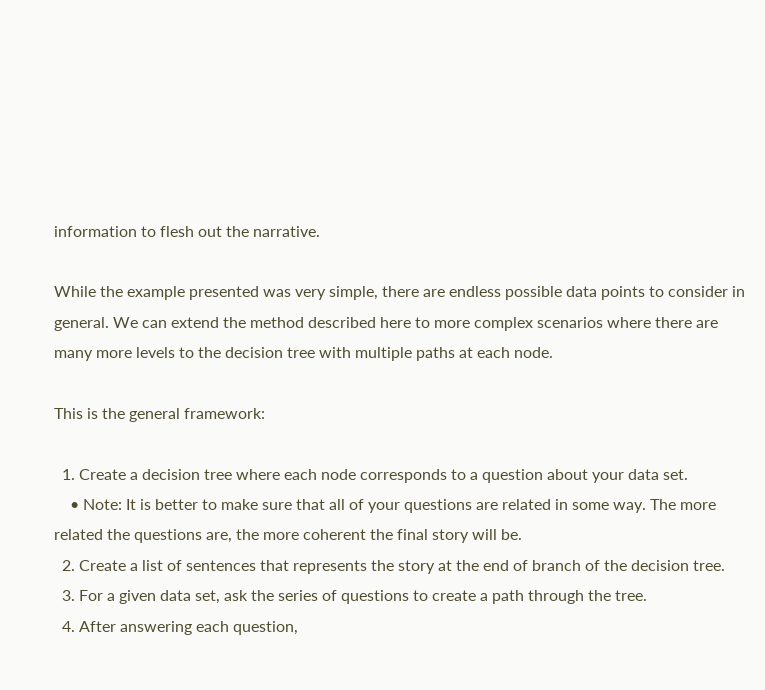information to flesh out the narrative.

While the example presented was very simple, there are endless possible data points to consider in general. We can extend the method described here to more complex scenarios where there are many more levels to the decision tree with multiple paths at each node.

This is the general framework:

  1. Create a decision tree where each node corresponds to a question about your data set.
    • Note: It is better to make sure that all of your questions are related in some way. The more related the questions are, the more coherent the final story will be.
  2. Create a list of sentences that represents the story at the end of branch of the decision tree.
  3. For a given data set, ask the series of questions to create a path through the tree.
  4. After answering each question,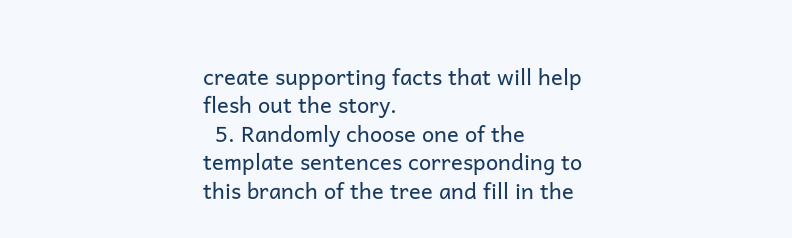create supporting facts that will help flesh out the story.
  5. Randomly choose one of the template sentences corresponding to this branch of the tree and fill in the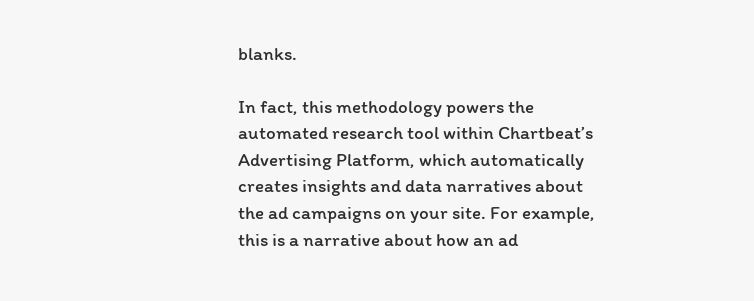blanks.

In fact, this methodology powers the automated research tool within Chartbeat’s Advertising Platform, which automatically creates insights and data narratives about the ad campaigns on your site. For example, this is a narrative about how an ad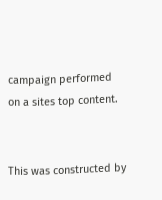campaign performed on a sites top content.


This was constructed by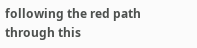following the red path through this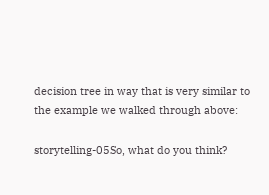decision tree in way that is very similar to the example we walked through above:

storytelling-05So, what do you think?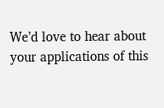We’d love to hear about your applications of this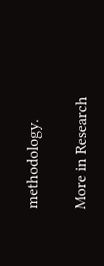methodology.

More in Research